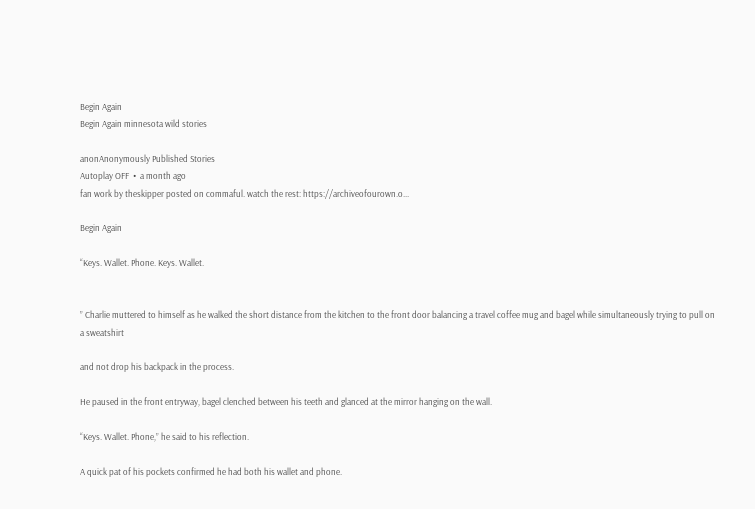Begin Again
Begin Again minnesota wild stories

anonAnonymously Published Stories
Autoplay OFF  •  a month ago
fan work by theskipper posted on commaful. watch the rest: https://archiveofourown.o...

Begin Again

“Keys. Wallet. Phone. Keys. Wallet.


” Charlie muttered to himself as he walked the short distance from the kitchen to the front door balancing a travel coffee mug and bagel while simultaneously trying to pull on a sweatshirt

and not drop his backpack in the process.

He paused in the front entryway, bagel clenched between his teeth and glanced at the mirror hanging on the wall.

“Keys. Wallet. Phone,” he said to his reflection.

A quick pat of his pockets confirmed he had both his wallet and phone.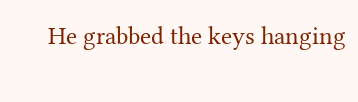He grabbed the keys hanging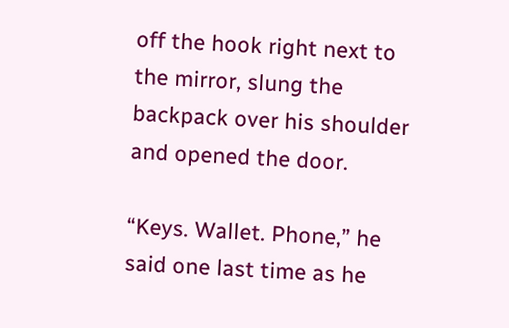off the hook right next to the mirror, slung the backpack over his shoulder and opened the door.

“Keys. Wallet. Phone,” he said one last time as he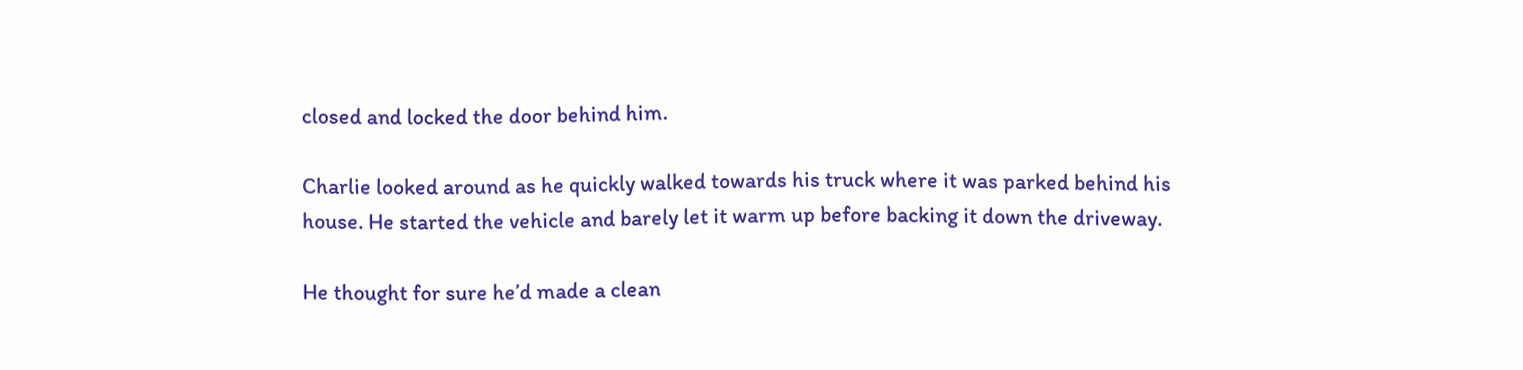closed and locked the door behind him.

Charlie looked around as he quickly walked towards his truck where it was parked behind his house. He started the vehicle and barely let it warm up before backing it down the driveway.

He thought for sure he’d made a clean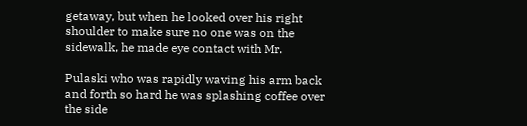getaway, but when he looked over his right shoulder to make sure no one was on the sidewalk, he made eye contact with Mr.

Pulaski who was rapidly waving his arm back and forth so hard he was splashing coffee over the side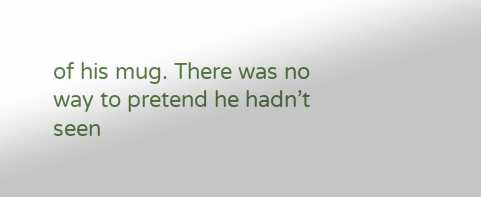of his mug. There was no way to pretend he hadn’t seen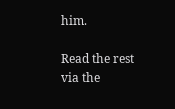him.

Read the rest via the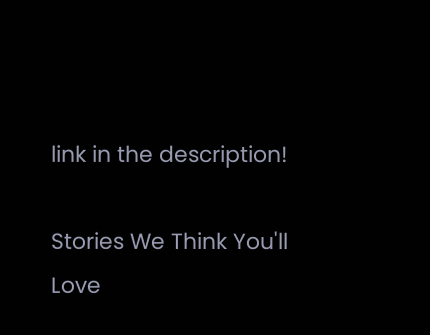link in the description!

Stories We Think You'll Love